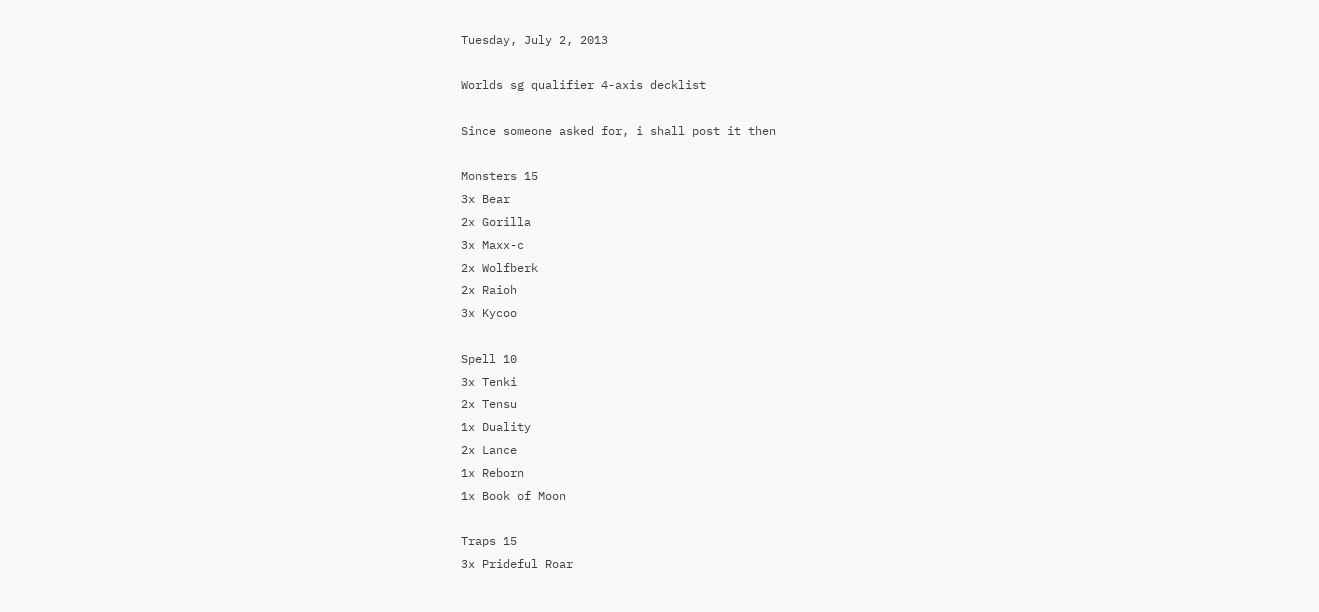Tuesday, July 2, 2013

Worlds sg qualifier 4-axis decklist

Since someone asked for, i shall post it then

Monsters 15
3x Bear
2x Gorilla
3x Maxx-c
2x Wolfberk
2x Raioh
3x Kycoo

Spell 10
3x Tenki
2x Tensu
1x Duality
2x Lance
1x Reborn
1x Book of Moon

Traps 15
3x Prideful Roar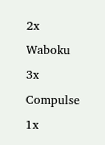2x Waboku
3x Compulse
1x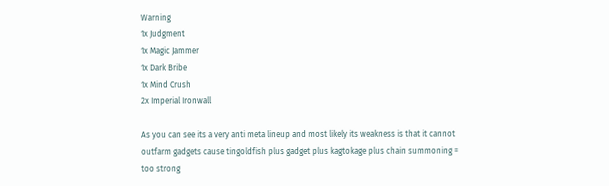Warning
1x Judgment
1x Magic Jammer
1x Dark Bribe
1x Mind Crush
2x Imperial Ironwall

As you can see its a very anti meta lineup and most likely its weakness is that it cannot outfarm gadgets cause tingoldfish plus gadget plus kagtokage plus chain summoning = too strong